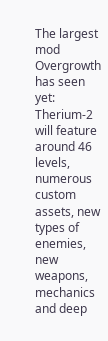The largest mod Overgrowth has seen yet: Therium-2 will feature around 46 levels, numerous custom assets, new types of enemies, new weapons, mechanics and deep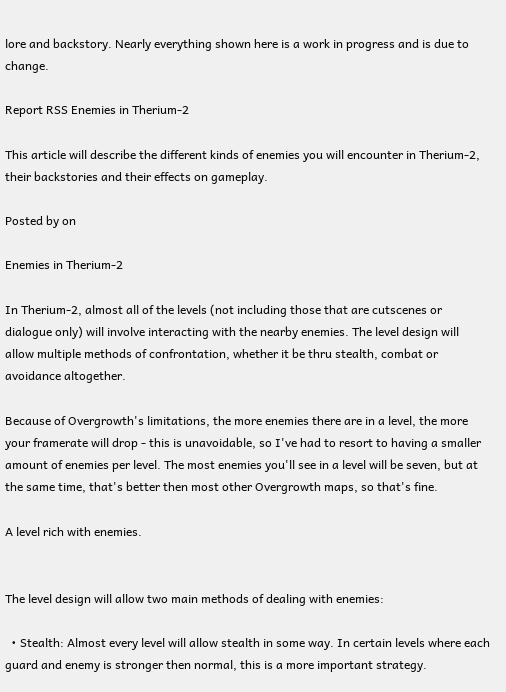lore and backstory. Nearly everything shown here is a work in progress and is due to change.

Report RSS Enemies in Therium-2

This article will describe the different kinds of enemies you will encounter in Therium-2, their backstories and their effects on gameplay.

Posted by on

Enemies in Therium-2

In Therium-2, almost all of the levels (not including those that are cutscenes or dialogue only) will involve interacting with the nearby enemies. The level design will allow multiple methods of confrontation, whether it be thru stealth, combat or avoidance altogether.

Because of Overgrowth's limitations, the more enemies there are in a level, the more your framerate will drop - this is unavoidable, so I've had to resort to having a smaller amount of enemies per level. The most enemies you'll see in a level will be seven, but at the same time, that's better then most other Overgrowth maps, so that's fine.

A level rich with enemies.


The level design will allow two main methods of dealing with enemies:

  • Stealth: Almost every level will allow stealth in some way. In certain levels where each guard and enemy is stronger then normal, this is a more important strategy.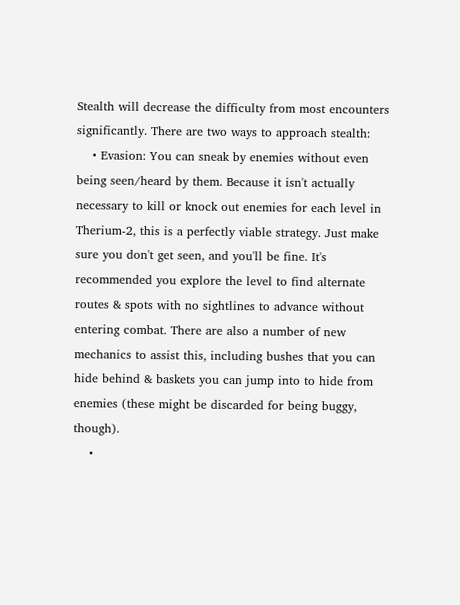Stealth will decrease the difficulty from most encounters significantly. There are two ways to approach stealth:
    • Evasion: You can sneak by enemies without even being seen/heard by them. Because it isn't actually necessary to kill or knock out enemies for each level in Therium-2, this is a perfectly viable strategy. Just make sure you don't get seen, and you'll be fine. It's recommended you explore the level to find alternate routes & spots with no sightlines to advance without entering combat. There are also a number of new mechanics to assist this, including bushes that you can hide behind & baskets you can jump into to hide from enemies (these might be discarded for being buggy, though).
    •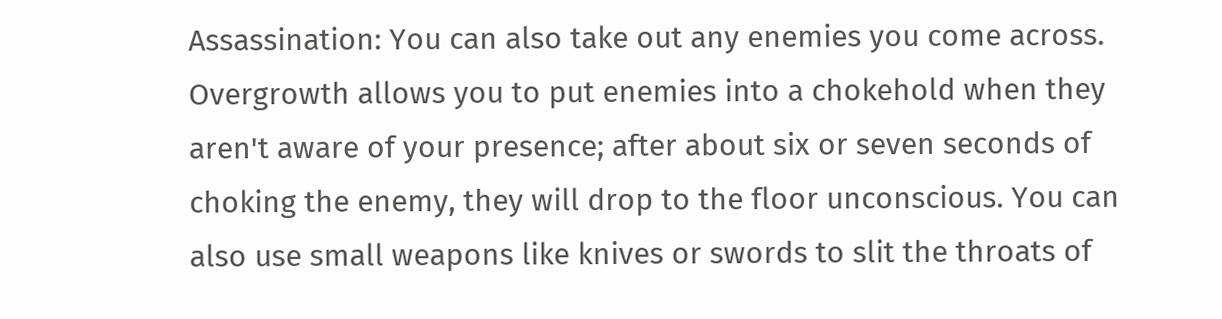Assassination: You can also take out any enemies you come across. Overgrowth allows you to put enemies into a chokehold when they aren't aware of your presence; after about six or seven seconds of choking the enemy, they will drop to the floor unconscious. You can also use small weapons like knives or swords to slit the throats of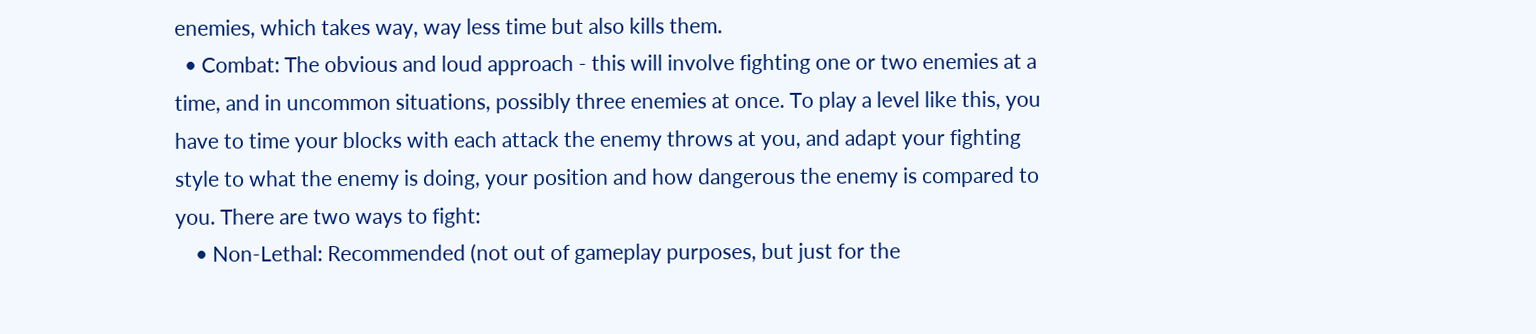enemies, which takes way, way less time but also kills them.
  • Combat: The obvious and loud approach - this will involve fighting one or two enemies at a time, and in uncommon situations, possibly three enemies at once. To play a level like this, you have to time your blocks with each attack the enemy throws at you, and adapt your fighting style to what the enemy is doing, your position and how dangerous the enemy is compared to you. There are two ways to fight:
    • Non-Lethal: Recommended (not out of gameplay purposes, but just for the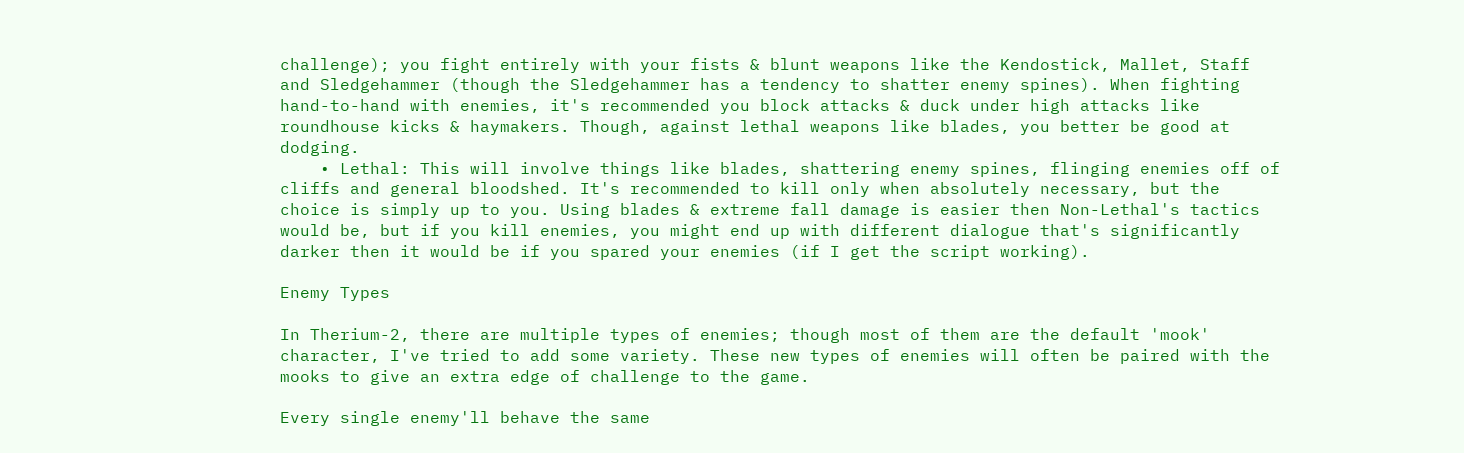challenge); you fight entirely with your fists & blunt weapons like the Kendostick, Mallet, Staff and Sledgehammer (though the Sledgehammer has a tendency to shatter enemy spines). When fighting hand-to-hand with enemies, it's recommended you block attacks & duck under high attacks like roundhouse kicks & haymakers. Though, against lethal weapons like blades, you better be good at dodging.
    • Lethal: This will involve things like blades, shattering enemy spines, flinging enemies off of cliffs and general bloodshed. It's recommended to kill only when absolutely necessary, but the choice is simply up to you. Using blades & extreme fall damage is easier then Non-Lethal's tactics would be, but if you kill enemies, you might end up with different dialogue that's significantly darker then it would be if you spared your enemies (if I get the script working).

Enemy Types

In Therium-2, there are multiple types of enemies; though most of them are the default 'mook' character, I've tried to add some variety. These new types of enemies will often be paired with the mooks to give an extra edge of challenge to the game.

Every single enemy'll behave the same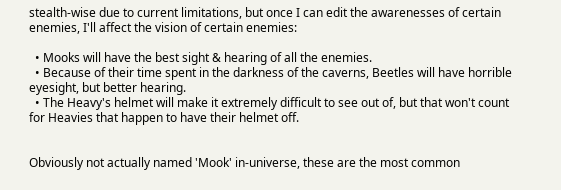stealth-wise due to current limitations, but once I can edit the awarenesses of certain enemies, I'll affect the vision of certain enemies:

  • Mooks will have the best sight & hearing of all the enemies.
  • Because of their time spent in the darkness of the caverns, Beetles will have horrible eyesight, but better hearing.
  • The Heavy's helmet will make it extremely difficult to see out of, but that won't count for Heavies that happen to have their helmet off.


Obviously not actually named 'Mook' in-universe, these are the most common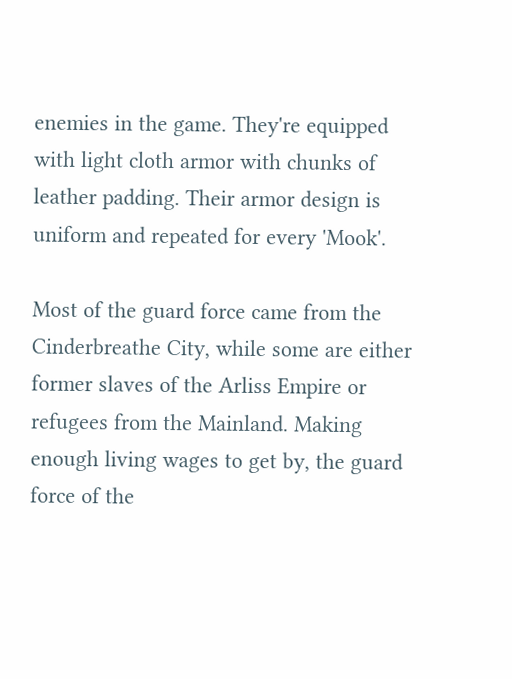enemies in the game. They're equipped with light cloth armor with chunks of leather padding. Their armor design is uniform and repeated for every 'Mook'.

Most of the guard force came from the Cinderbreathe City, while some are either former slaves of the Arliss Empire or refugees from the Mainland. Making enough living wages to get by, the guard force of the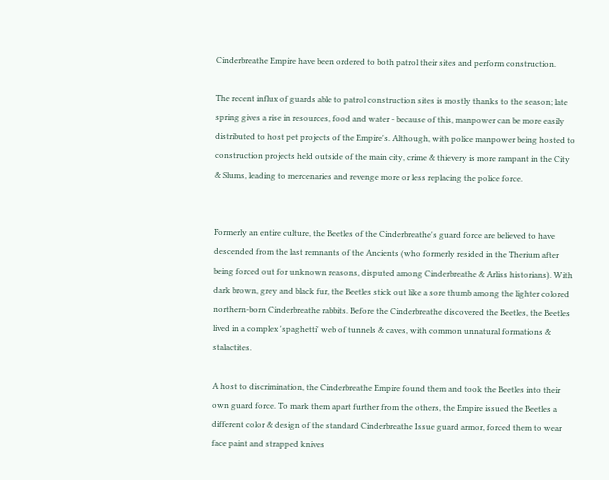Cinderbreathe Empire have been ordered to both patrol their sites and perform construction.

The recent influx of guards able to patrol construction sites is mostly thanks to the season; late spring gives a rise in resources, food and water - because of this, manpower can be more easily distributed to host pet projects of the Empire's. Although, with police manpower being hosted to construction projects held outside of the main city, crime & thievery is more rampant in the City & Slums, leading to mercenaries and revenge more or less replacing the police force.


Formerly an entire culture, the Beetles of the Cinderbreathe's guard force are believed to have descended from the last remnants of the Ancients (who formerly resided in the Therium after being forced out for unknown reasons, disputed among Cinderbreathe & Arliss historians). With dark brown, grey and black fur, the Beetles stick out like a sore thumb among the lighter colored northern-born Cinderbreathe rabbits. Before the Cinderbreathe discovered the Beetles, the Beetles lived in a complex 'spaghetti' web of tunnels & caves, with common unnatural formations & stalactites.

A host to discrimination, the Cinderbreathe Empire found them and took the Beetles into their own guard force. To mark them apart further from the others, the Empire issued the Beetles a different color & design of the standard Cinderbreathe Issue guard armor, forced them to wear face paint and strapped knives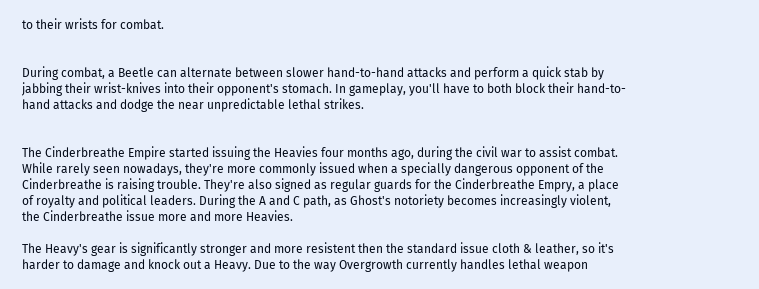to their wrists for combat.


During combat, a Beetle can alternate between slower hand-to-hand attacks and perform a quick stab by jabbing their wrist-knives into their opponent's stomach. In gameplay, you'll have to both block their hand-to-hand attacks and dodge the near unpredictable lethal strikes.


The Cinderbreathe Empire started issuing the Heavies four months ago, during the civil war to assist combat. While rarely seen nowadays, they're more commonly issued when a specially dangerous opponent of the Cinderbreathe is raising trouble. They're also signed as regular guards for the Cinderbreathe Empry, a place of royalty and political leaders. During the A and C path, as Ghost's notoriety becomes increasingly violent, the Cinderbreathe issue more and more Heavies.

The Heavy's gear is significantly stronger and more resistent then the standard issue cloth & leather, so it's harder to damage and knock out a Heavy. Due to the way Overgrowth currently handles lethal weapon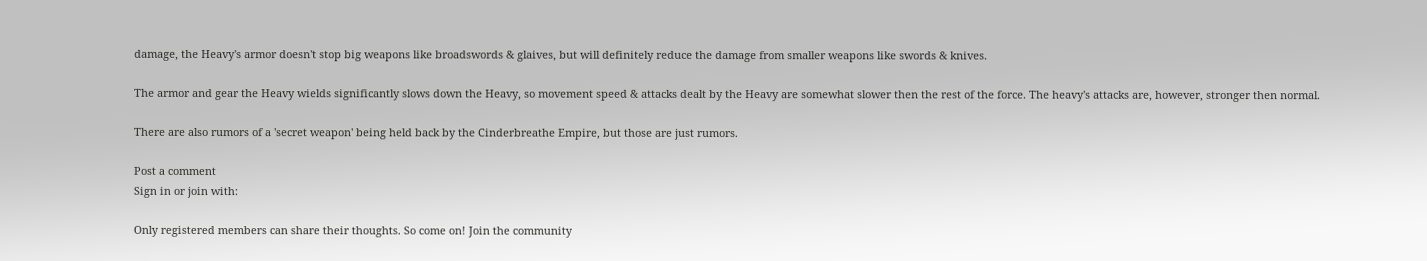damage, the Heavy's armor doesn't stop big weapons like broadswords & glaives, but will definitely reduce the damage from smaller weapons like swords & knives.

The armor and gear the Heavy wields significantly slows down the Heavy, so movement speed & attacks dealt by the Heavy are somewhat slower then the rest of the force. The heavy's attacks are, however, stronger then normal.

There are also rumors of a 'secret weapon' being held back by the Cinderbreathe Empire, but those are just rumors.

Post a comment
Sign in or join with:

Only registered members can share their thoughts. So come on! Join the community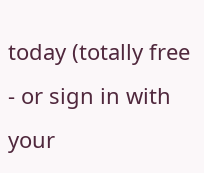today (totally free - or sign in with your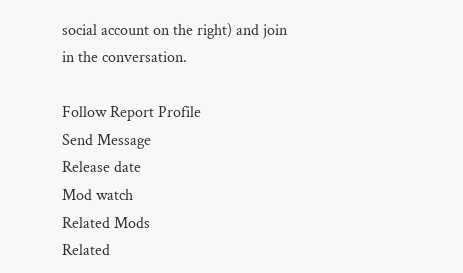social account on the right) and join in the conversation.

Follow Report Profile
Send Message
Release date
Mod watch
Related Mods
Related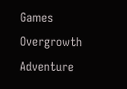Games
Overgrowth Adventure